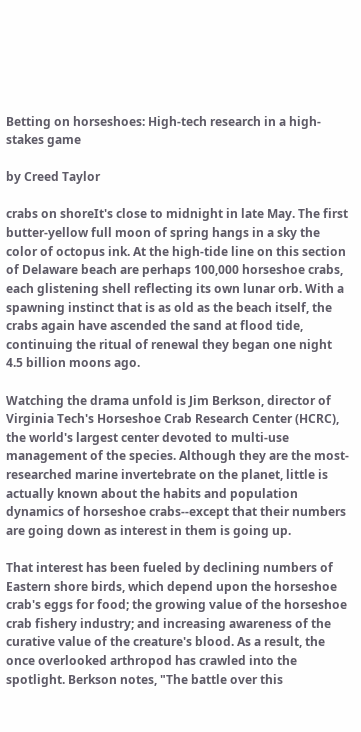Betting on horseshoes: High-tech research in a high-stakes game

by Creed Taylor

crabs on shoreIt's close to midnight in late May. The first butter-yellow full moon of spring hangs in a sky the color of octopus ink. At the high-tide line on this section of Delaware beach are perhaps 100,000 horseshoe crabs, each glistening shell reflecting its own lunar orb. With a spawning instinct that is as old as the beach itself, the crabs again have ascended the sand at flood tide, continuing the ritual of renewal they began one night 4.5 billion moons ago.

Watching the drama unfold is Jim Berkson, director of Virginia Tech's Horseshoe Crab Research Center (HCRC), the world's largest center devoted to multi-use management of the species. Although they are the most-researched marine invertebrate on the planet, little is actually known about the habits and population dynamics of horseshoe crabs--except that their numbers are going down as interest in them is going up.

That interest has been fueled by declining numbers of Eastern shore birds, which depend upon the horseshoe crab's eggs for food; the growing value of the horseshoe crab fishery industry; and increasing awareness of the curative value of the creature's blood. As a result, the once overlooked arthropod has crawled into the spotlight. Berkson notes, "The battle over this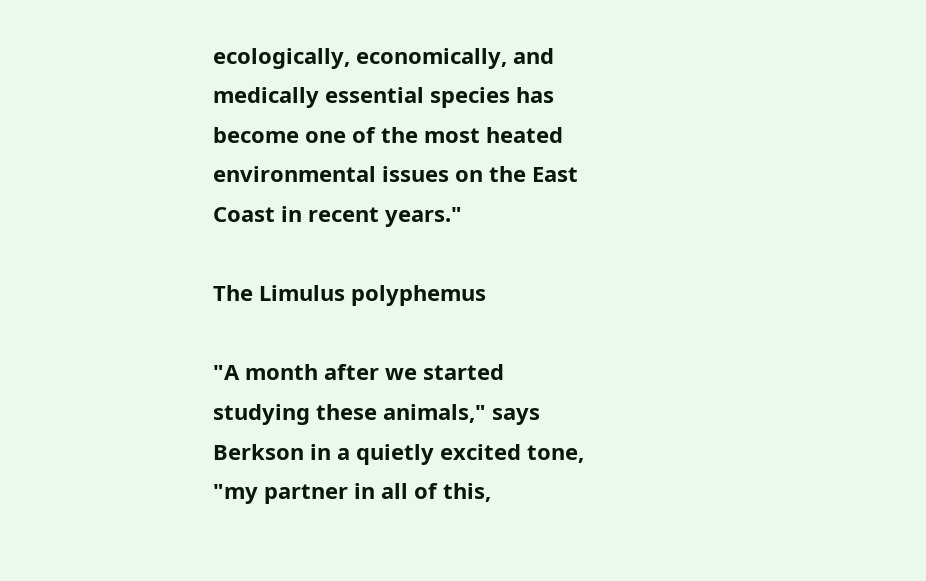ecologically, economically, and medically essential species has become one of the most heated environmental issues on the East Coast in recent years."

The Limulus polyphemus

"A month after we started studying these animals," says Berkson in a quietly excited tone, "my partner in all of this,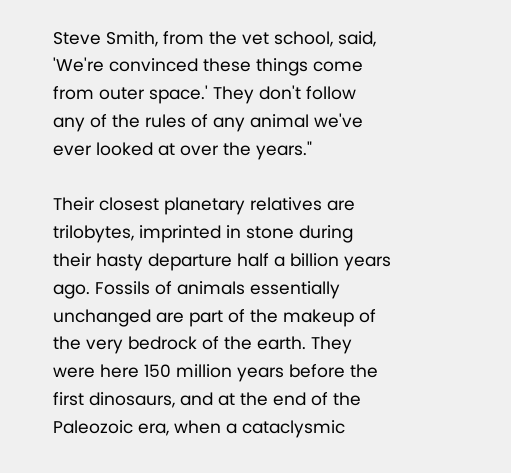Steve Smith, from the vet school, said, 'We're convinced these things come from outer space.' They don't follow any of the rules of any animal we've ever looked at over the years."

Their closest planetary relatives are trilobytes, imprinted in stone during their hasty departure half a billion years ago. Fossils of animals essentially unchanged are part of the makeup of the very bedrock of the earth. They were here 150 million years before the first dinosaurs, and at the end of the Paleozoic era, when a cataclysmic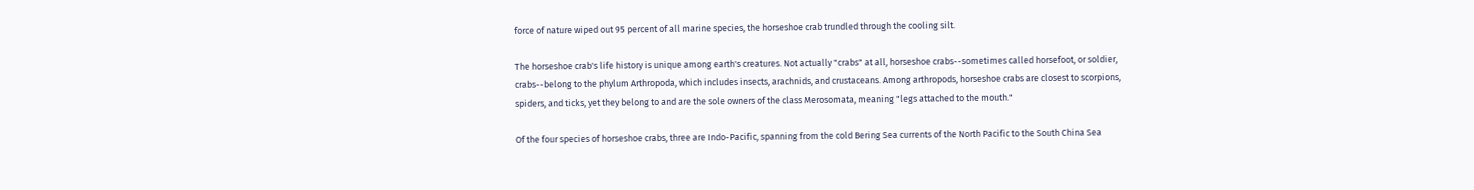force of nature wiped out 95 percent of all marine species, the horseshoe crab trundled through the cooling silt.

The horseshoe crab's life history is unique among earth's creatures. Not actually "crabs" at all, horseshoe crabs--sometimes called horsefoot, or soldier, crabs--belong to the phylum Arthropoda, which includes insects, arachnids, and crustaceans. Among arthropods, horseshoe crabs are closest to scorpions, spiders, and ticks, yet they belong to and are the sole owners of the class Merosomata, meaning "legs attached to the mouth."

Of the four species of horseshoe crabs, three are Indo-Pacific, spanning from the cold Bering Sea currents of the North Pacific to the South China Sea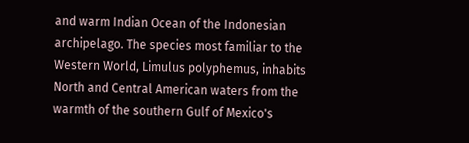and warm Indian Ocean of the Indonesian archipelago. The species most familiar to the Western World, Limulus polyphemus, inhabits North and Central American waters from the warmth of the southern Gulf of Mexico's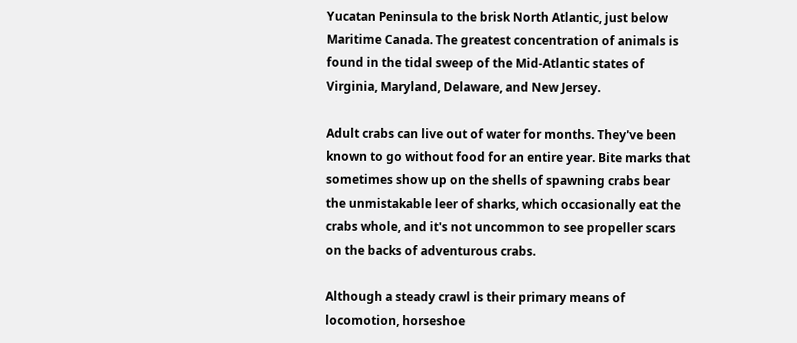Yucatan Peninsula to the brisk North Atlantic, just below Maritime Canada. The greatest concentration of animals is found in the tidal sweep of the Mid-Atlantic states of Virginia, Maryland, Delaware, and New Jersey.

Adult crabs can live out of water for months. They've been known to go without food for an entire year. Bite marks that sometimes show up on the shells of spawning crabs bear the unmistakable leer of sharks, which occasionally eat the crabs whole, and it's not uncommon to see propeller scars on the backs of adventurous crabs.

Although a steady crawl is their primary means of locomotion, horseshoe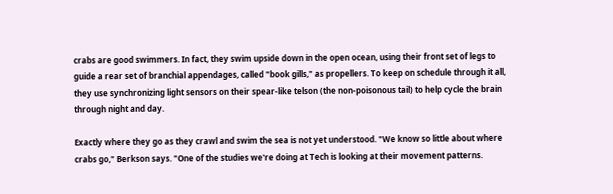crabs are good swimmers. In fact, they swim upside down in the open ocean, using their front set of legs to guide a rear set of branchial appendages, called "book gills," as propellers. To keep on schedule through it all, they use synchronizing light sensors on their spear-like telson (the non-poisonous tail) to help cycle the brain through night and day.

Exactly where they go as they crawl and swim the sea is not yet understood. "We know so little about where crabs go," Berkson says. "One of the studies we're doing at Tech is looking at their movement patterns.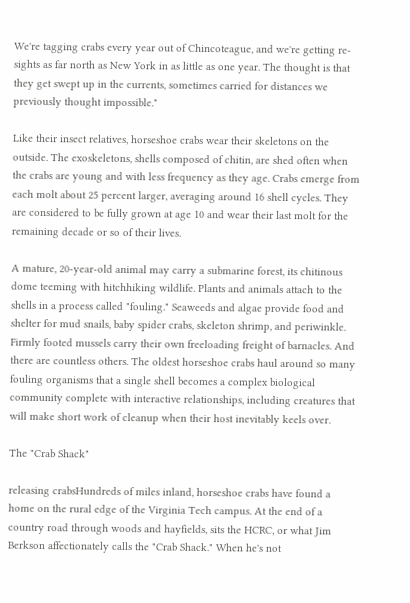We're tagging crabs every year out of Chincoteague, and we're getting re-sights as far north as New York in as little as one year. The thought is that they get swept up in the currents, sometimes carried for distances we previously thought impossible."

Like their insect relatives, horseshoe crabs wear their skeletons on the outside. The exoskeletons, shells composed of chitin, are shed often when the crabs are young and with less frequency as they age. Crabs emerge from each molt about 25 percent larger, averaging around 16 shell cycles. They are considered to be fully grown at age 10 and wear their last molt for the remaining decade or so of their lives.

A mature, 20-year-old animal may carry a submarine forest, its chitinous dome teeming with hitchhiking wildlife. Plants and animals attach to the shells in a process called "fouling." Seaweeds and algae provide food and shelter for mud snails, baby spider crabs, skeleton shrimp, and periwinkle. Firmly footed mussels carry their own freeloading freight of barnacles. And there are countless others. The oldest horseshoe crabs haul around so many fouling organisms that a single shell becomes a complex biological community complete with interactive relationships, including creatures that will make short work of cleanup when their host inevitably keels over.

The "Crab Shack"

releasing crabsHundreds of miles inland, horseshoe crabs have found a home on the rural edge of the Virginia Tech campus. At the end of a country road through woods and hayfields, sits the HCRC, or what Jim Berkson affectionately calls the "Crab Shack." When he's not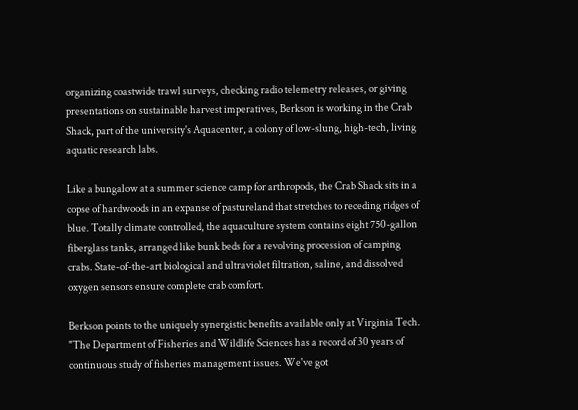organizing coastwide trawl surveys, checking radio telemetry releases, or giving presentations on sustainable harvest imperatives, Berkson is working in the Crab Shack, part of the university's Aquacenter, a colony of low-slung, high-tech, living aquatic research labs.

Like a bungalow at a summer science camp for arthropods, the Crab Shack sits in a copse of hardwoods in an expanse of pastureland that stretches to receding ridges of blue. Totally climate controlled, the aquaculture system contains eight 750-gallon fiberglass tanks, arranged like bunk beds for a revolving procession of camping crabs. State-of-the-art biological and ultraviolet filtration, saline, and dissolved oxygen sensors ensure complete crab comfort.

Berkson points to the uniquely synergistic benefits available only at Virginia Tech. "The Department of Fisheries and Wildlife Sciences has a record of 30 years of continuous study of fisheries management issues. We've got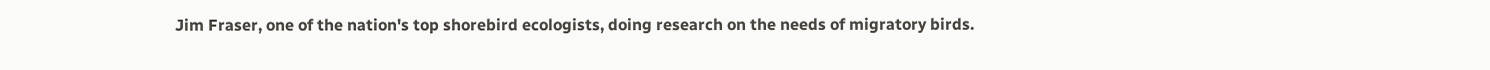Jim Fraser, one of the nation's top shorebird ecologists, doing research on the needs of migratory birds.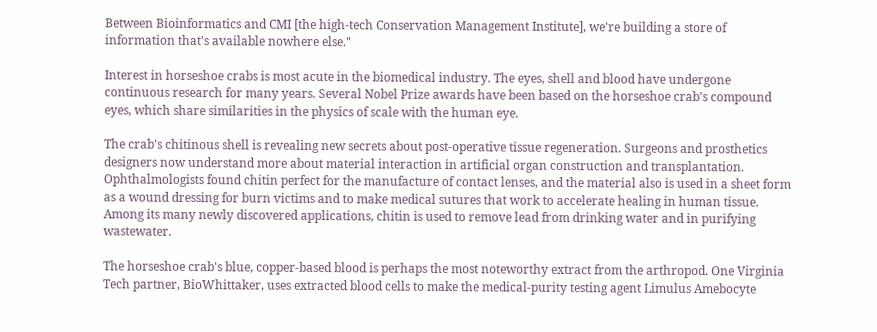Between Bioinformatics and CMI [the high-tech Conservation Management Institute], we're building a store of information that's available nowhere else."

Interest in horseshoe crabs is most acute in the biomedical industry. The eyes, shell and blood have undergone continuous research for many years. Several Nobel Prize awards have been based on the horseshoe crab's compound eyes, which share similarities in the physics of scale with the human eye.

The crab's chitinous shell is revealing new secrets about post-operative tissue regeneration. Surgeons and prosthetics designers now understand more about material interaction in artificial organ construction and transplantation. Ophthalmologists found chitin perfect for the manufacture of contact lenses, and the material also is used in a sheet form as a wound dressing for burn victims and to make medical sutures that work to accelerate healing in human tissue. Among its many newly discovered applications, chitin is used to remove lead from drinking water and in purifying wastewater.

The horseshoe crab's blue, copper-based blood is perhaps the most noteworthy extract from the arthropod. One Virginia Tech partner, BioWhittaker, uses extracted blood cells to make the medical-purity testing agent Limulus Amebocyte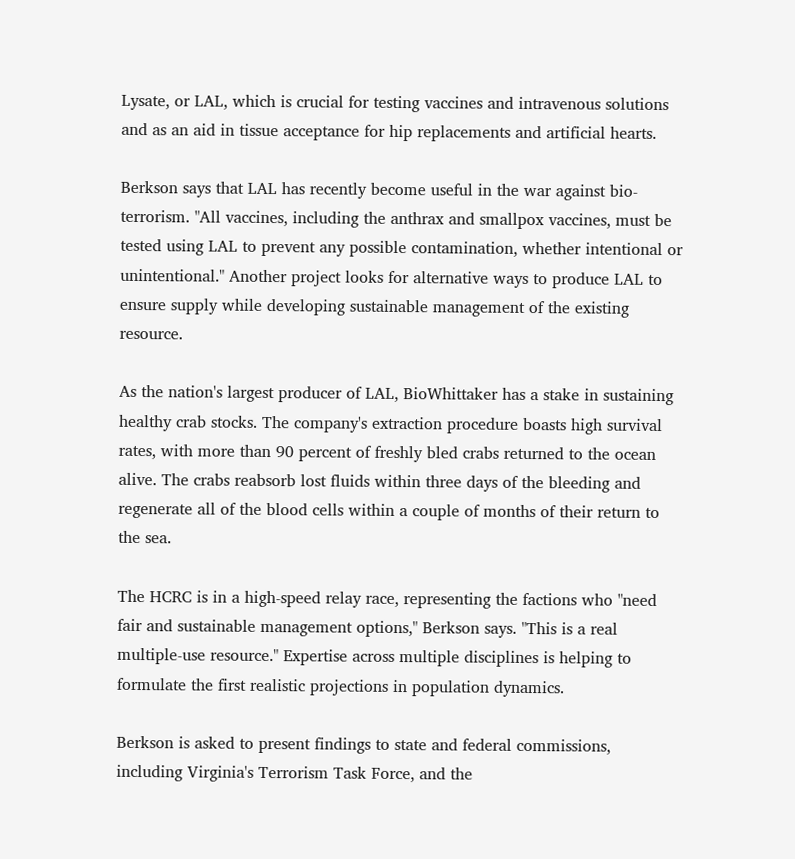Lysate, or LAL, which is crucial for testing vaccines and intravenous solutions and as an aid in tissue acceptance for hip replacements and artificial hearts.

Berkson says that LAL has recently become useful in the war against bio-terrorism. "All vaccines, including the anthrax and smallpox vaccines, must be tested using LAL to prevent any possible contamination, whether intentional or unintentional." Another project looks for alternative ways to produce LAL to ensure supply while developing sustainable management of the existing resource.

As the nation's largest producer of LAL, BioWhittaker has a stake in sustaining healthy crab stocks. The company's extraction procedure boasts high survival rates, with more than 90 percent of freshly bled crabs returned to the ocean alive. The crabs reabsorb lost fluids within three days of the bleeding and regenerate all of the blood cells within a couple of months of their return to the sea.

The HCRC is in a high-speed relay race, representing the factions who "need fair and sustainable management options," Berkson says. "This is a real multiple-use resource." Expertise across multiple disciplines is helping to formulate the first realistic projections in population dynamics.

Berkson is asked to present findings to state and federal commissions, including Virginia's Terrorism Task Force, and the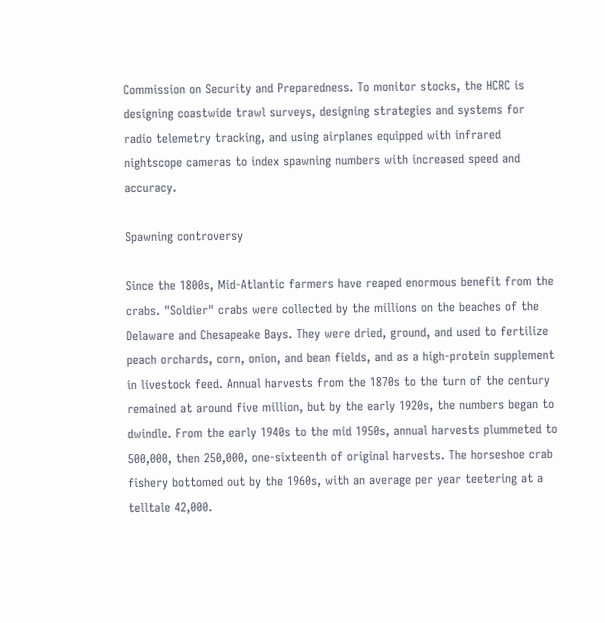Commission on Security and Preparedness. To monitor stocks, the HCRC is designing coastwide trawl surveys, designing strategies and systems for radio telemetry tracking, and using airplanes equipped with infrared nightscope cameras to index spawning numbers with increased speed and accuracy.

Spawning controversy

Since the 1800s, Mid-Atlantic farmers have reaped enormous benefit from the crabs. "Soldier" crabs were collected by the millions on the beaches of the Delaware and Chesapeake Bays. They were dried, ground, and used to fertilize peach orchards, corn, onion, and bean fields, and as a high-protein supplement in livestock feed. Annual harvests from the 1870s to the turn of the century remained at around five million, but by the early 1920s, the numbers began to dwindle. From the early 1940s to the mid 1950s, annual harvests plummeted to 500,000, then 250,000, one-sixteenth of original harvests. The horseshoe crab fishery bottomed out by the 1960s, with an average per year teetering at a telltale 42,000.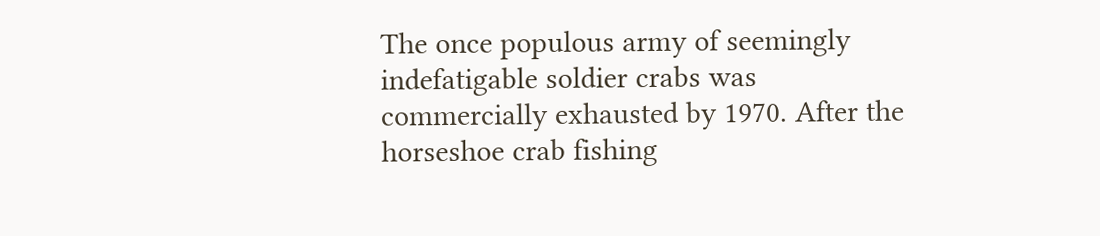The once populous army of seemingly indefatigable soldier crabs was commercially exhausted by 1970. After the horseshoe crab fishing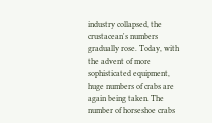industry collapsed, the crustacean's numbers gradually rose. Today, with the advent of more sophisticated equipment, huge numbers of crabs are again being taken. The number of horseshoe crabs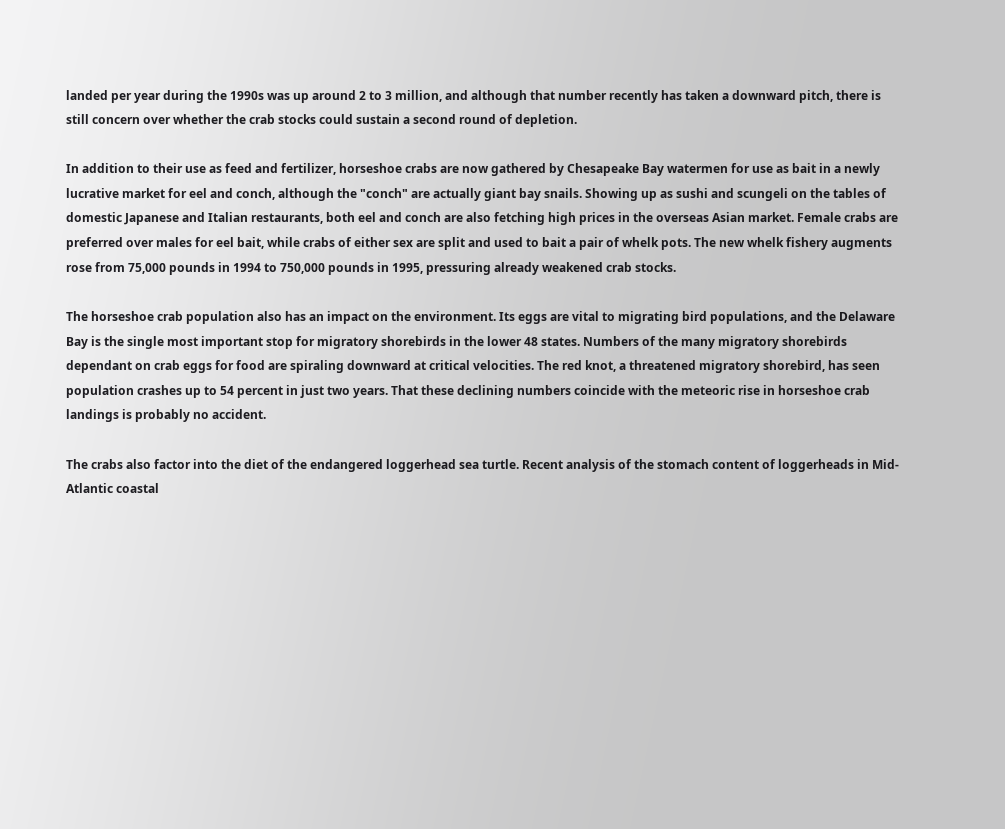landed per year during the 1990s was up around 2 to 3 million, and although that number recently has taken a downward pitch, there is still concern over whether the crab stocks could sustain a second round of depletion.

In addition to their use as feed and fertilizer, horseshoe crabs are now gathered by Chesapeake Bay watermen for use as bait in a newly lucrative market for eel and conch, although the "conch" are actually giant bay snails. Showing up as sushi and scungeli on the tables of domestic Japanese and Italian restaurants, both eel and conch are also fetching high prices in the overseas Asian market. Female crabs are preferred over males for eel bait, while crabs of either sex are split and used to bait a pair of whelk pots. The new whelk fishery augments rose from 75,000 pounds in 1994 to 750,000 pounds in 1995, pressuring already weakened crab stocks.

The horseshoe crab population also has an impact on the environment. Its eggs are vital to migrating bird populations, and the Delaware Bay is the single most important stop for migratory shorebirds in the lower 48 states. Numbers of the many migratory shorebirds dependant on crab eggs for food are spiraling downward at critical velocities. The red knot, a threatened migratory shorebird, has seen population crashes up to 54 percent in just two years. That these declining numbers coincide with the meteoric rise in horseshoe crab landings is probably no accident.

The crabs also factor into the diet of the endangered loggerhead sea turtle. Recent analysis of the stomach content of loggerheads in Mid-Atlantic coastal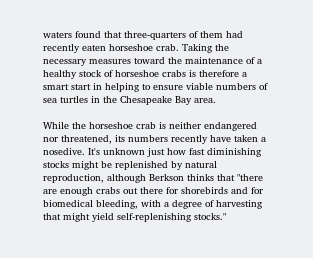waters found that three-quarters of them had recently eaten horseshoe crab. Taking the necessary measures toward the maintenance of a healthy stock of horseshoe crabs is therefore a smart start in helping to ensure viable numbers of sea turtles in the Chesapeake Bay area.

While the horseshoe crab is neither endangered nor threatened, its numbers recently have taken a nosedive. It's unknown just how fast diminishing stocks might be replenished by natural reproduction, although Berkson thinks that "there are enough crabs out there for shorebirds and for biomedical bleeding, with a degree of harvesting that might yield self-replenishing stocks."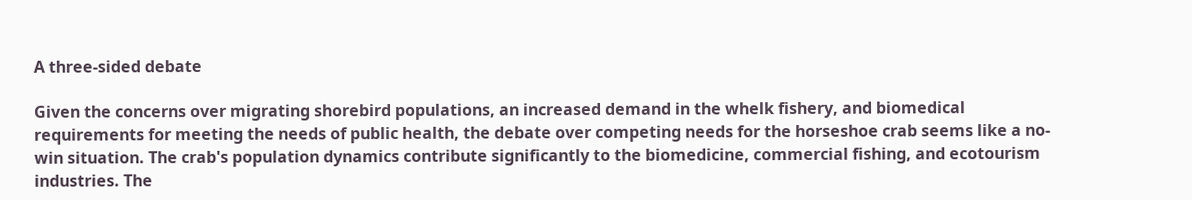A three-sided debate

Given the concerns over migrating shorebird populations, an increased demand in the whelk fishery, and biomedical requirements for meeting the needs of public health, the debate over competing needs for the horseshoe crab seems like a no-win situation. The crab's population dynamics contribute significantly to the biomedicine, commercial fishing, and ecotourism industries. The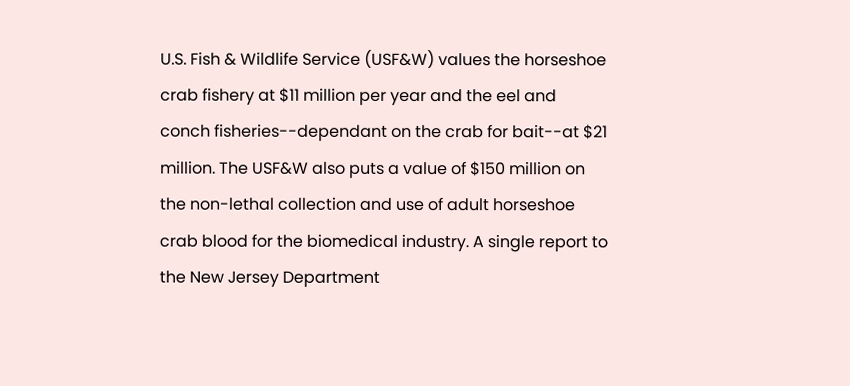U.S. Fish & Wildlife Service (USF&W) values the horseshoe crab fishery at $11 million per year and the eel and conch fisheries--dependant on the crab for bait--at $21 million. The USF&W also puts a value of $150 million on the non-lethal collection and use of adult horseshoe crab blood for the biomedical industry. A single report to the New Jersey Department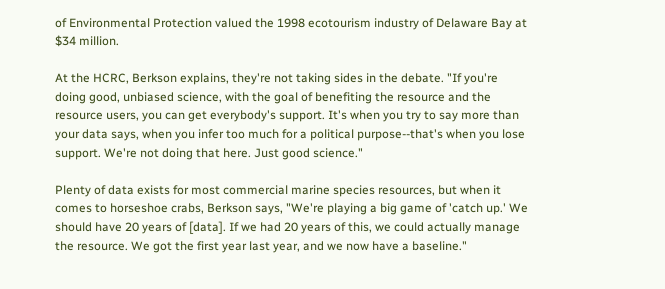of Environmental Protection valued the 1998 ecotourism industry of Delaware Bay at $34 million.

At the HCRC, Berkson explains, they're not taking sides in the debate. "If you're doing good, unbiased science, with the goal of benefiting the resource and the resource users, you can get everybody's support. It's when you try to say more than your data says, when you infer too much for a political purpose--that's when you lose support. We're not doing that here. Just good science."

Plenty of data exists for most commercial marine species resources, but when it comes to horseshoe crabs, Berkson says, "We're playing a big game of 'catch up.' We should have 20 years of [data]. If we had 20 years of this, we could actually manage the resource. We got the first year last year, and we now have a baseline."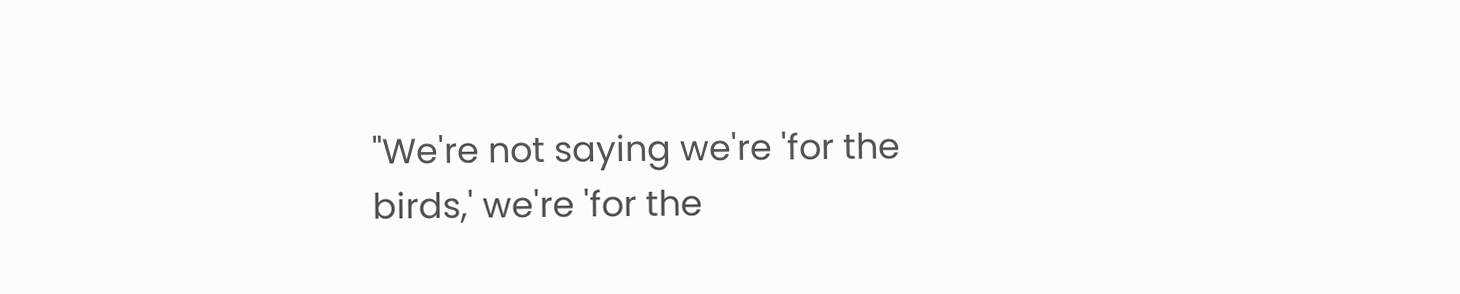"We're not saying we're 'for the birds,' we're 'for the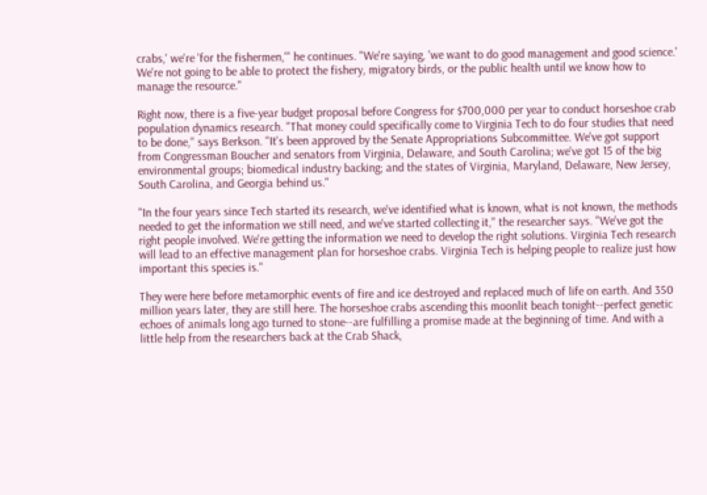crabs,' we're 'for the fishermen,'" he continues. "We're saying, 'we want to do good management and good science.' We're not going to be able to protect the fishery, migratory birds, or the public health until we know how to manage the resource."

Right now, there is a five-year budget proposal before Congress for $700,000 per year to conduct horseshoe crab population dynamics research. "That money could specifically come to Virginia Tech to do four studies that need to be done," says Berkson. "It's been approved by the Senate Appropriations Subcommittee. We've got support from Congressman Boucher and senators from Virginia, Delaware, and South Carolina; we've got 15 of the big environmental groups; biomedical industry backing; and the states of Virginia, Maryland, Delaware, New Jersey, South Carolina, and Georgia behind us."

"In the four years since Tech started its research, we've identified what is known, what is not known, the methods needed to get the information we still need, and we've started collecting it," the researcher says. "We've got the right people involved. We're getting the information we need to develop the right solutions. Virginia Tech research will lead to an effective management plan for horseshoe crabs. Virginia Tech is helping people to realize just how important this species is."

They were here before metamorphic events of fire and ice destroyed and replaced much of life on earth. And 350 million years later, they are still here. The horseshoe crabs ascending this moonlit beach tonight--perfect genetic echoes of animals long ago turned to stone--are fulfilling a promise made at the beginning of time. And with a little help from the researchers back at the Crab Shack,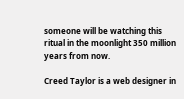someone will be watching this ritual in the moonlight 350 million years from now.

Creed Taylor is a web designer in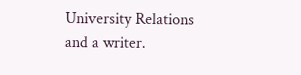University Relations and a writer.